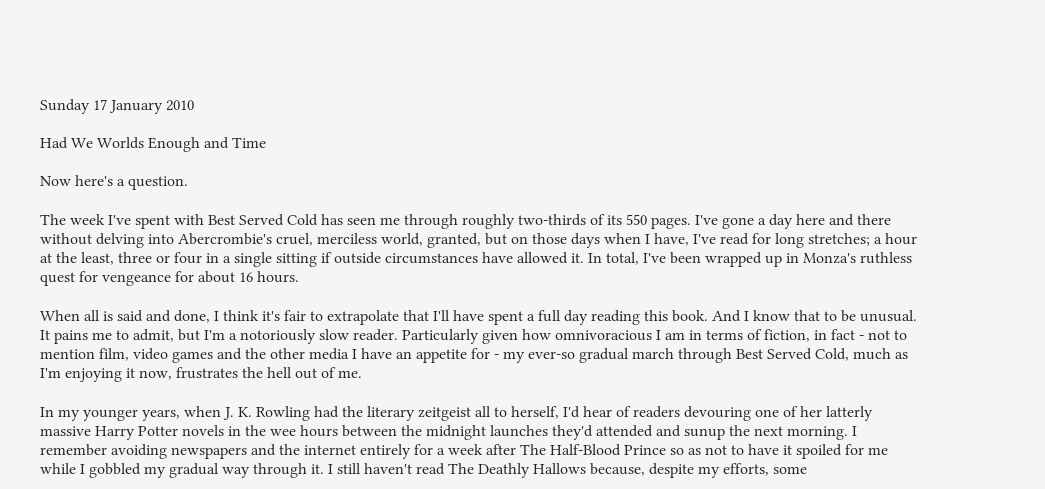Sunday 17 January 2010

Had We Worlds Enough and Time

Now here's a question.

The week I've spent with Best Served Cold has seen me through roughly two-thirds of its 550 pages. I've gone a day here and there without delving into Abercrombie's cruel, merciless world, granted, but on those days when I have, I've read for long stretches; a hour at the least, three or four in a single sitting if outside circumstances have allowed it. In total, I've been wrapped up in Monza's ruthless quest for vengeance for about 16 hours.

When all is said and done, I think it's fair to extrapolate that I'll have spent a full day reading this book. And I know that to be unusual. It pains me to admit, but I'm a notoriously slow reader. Particularly given how omnivoracious I am in terms of fiction, in fact - not to mention film, video games and the other media I have an appetite for - my ever-so gradual march through Best Served Cold, much as I'm enjoying it now, frustrates the hell out of me.

In my younger years, when J. K. Rowling had the literary zeitgeist all to herself, I'd hear of readers devouring one of her latterly massive Harry Potter novels in the wee hours between the midnight launches they'd attended and sunup the next morning. I remember avoiding newspapers and the internet entirely for a week after The Half-Blood Prince so as not to have it spoiled for me while I gobbled my gradual way through it. I still haven't read The Deathly Hallows because, despite my efforts, some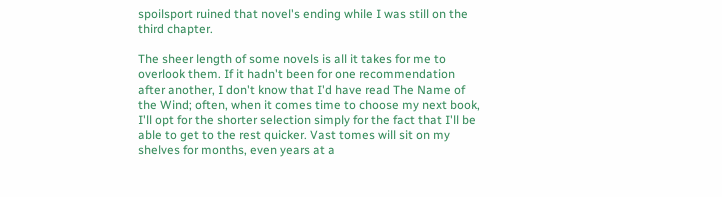spoilsport ruined that novel's ending while I was still on the third chapter.

The sheer length of some novels is all it takes for me to overlook them. If it hadn't been for one recommendation after another, I don't know that I'd have read The Name of the Wind; often, when it comes time to choose my next book, I'll opt for the shorter selection simply for the fact that I'll be able to get to the rest quicker. Vast tomes will sit on my shelves for months, even years at a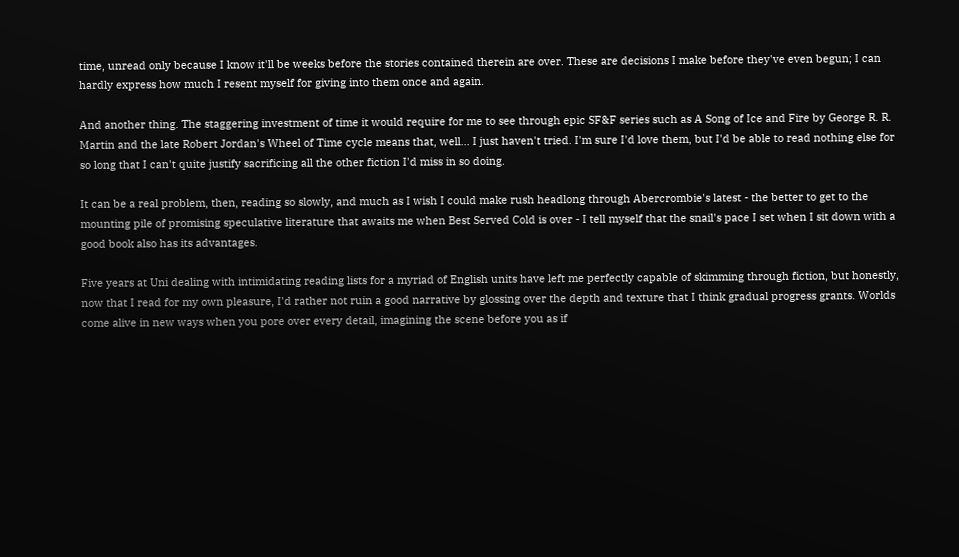time, unread only because I know it'll be weeks before the stories contained therein are over. These are decisions I make before they've even begun; I can hardly express how much I resent myself for giving into them once and again.

And another thing. The staggering investment of time it would require for me to see through epic SF&F series such as A Song of Ice and Fire by George R. R. Martin and the late Robert Jordan's Wheel of Time cycle means that, well... I just haven't tried. I'm sure I'd love them, but I'd be able to read nothing else for so long that I can't quite justify sacrificing all the other fiction I'd miss in so doing.

It can be a real problem, then, reading so slowly, and much as I wish I could make rush headlong through Abercrombie's latest - the better to get to the mounting pile of promising speculative literature that awaits me when Best Served Cold is over - I tell myself that the snail's pace I set when I sit down with a good book also has its advantages.

Five years at Uni dealing with intimidating reading lists for a myriad of English units have left me perfectly capable of skimming through fiction, but honestly, now that I read for my own pleasure, I'd rather not ruin a good narrative by glossing over the depth and texture that I think gradual progress grants. Worlds come alive in new ways when you pore over every detail, imagining the scene before you as if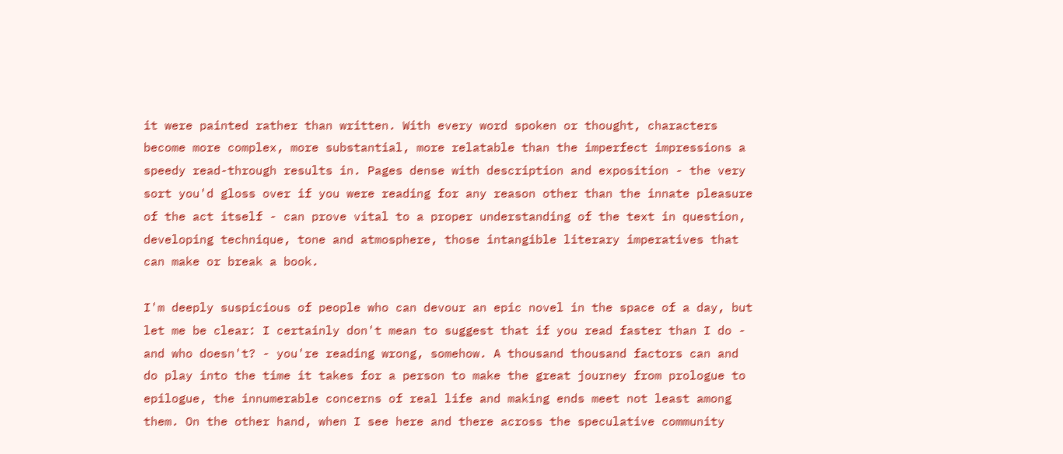it were painted rather than written. With every word spoken or thought, characters become more complex, more substantial, more relatable than the imperfect impressions a speedy read-through results in. Pages dense with description and exposition - the very sort you'd gloss over if you were reading for any reason other than the innate pleasure of the act itself - can prove vital to a proper understanding of the text in question, developing technique, tone and atmosphere, those intangible literary imperatives that can make or break a book.

I'm deeply suspicious of people who can devour an epic novel in the space of a day, but let me be clear: I certainly don't mean to suggest that if you read faster than I do - and who doesn't? - you're reading wrong, somehow. A thousand thousand factors can and do play into the time it takes for a person to make the great journey from prologue to epilogue, the innumerable concerns of real life and making ends meet not least among them. On the other hand, when I see here and there across the speculative community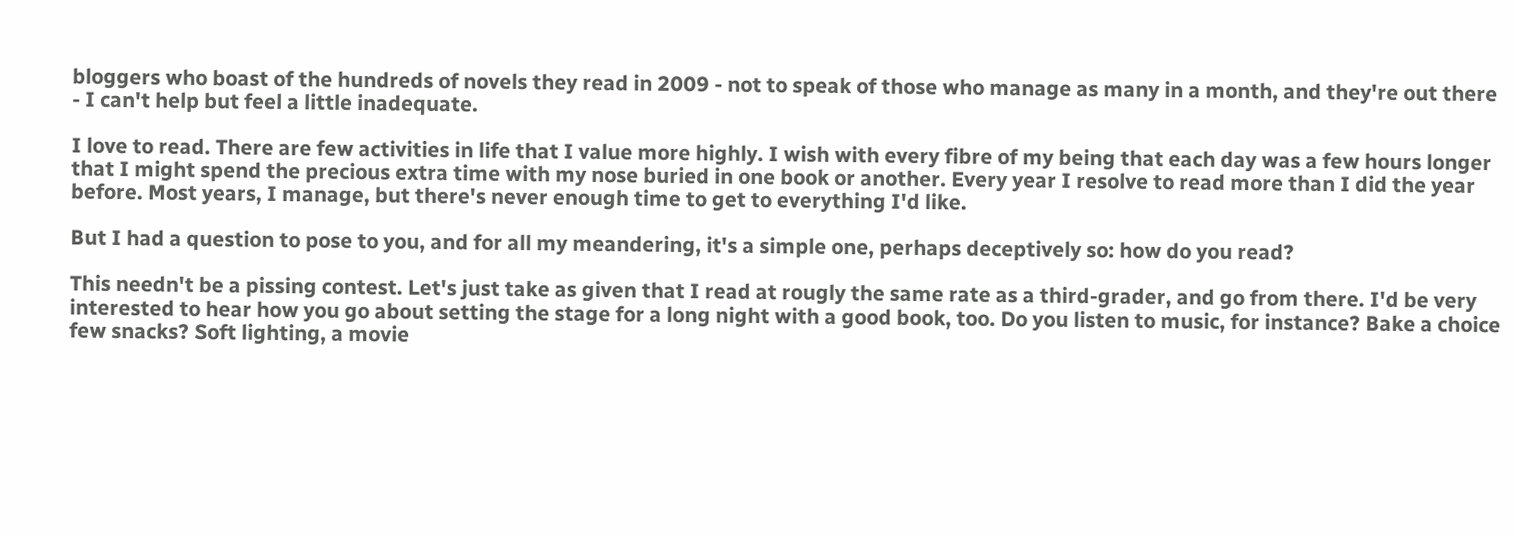bloggers who boast of the hundreds of novels they read in 2009 - not to speak of those who manage as many in a month, and they're out there - I can't help but feel a little inadequate.

I love to read. There are few activities in life that I value more highly. I wish with every fibre of my being that each day was a few hours longer that I might spend the precious extra time with my nose buried in one book or another. Every year I resolve to read more than I did the year before. Most years, I manage, but there's never enough time to get to everything I'd like.

But I had a question to pose to you, and for all my meandering, it's a simple one, perhaps deceptively so: how do you read?

This needn't be a pissing contest. Let's just take as given that I read at rougly the same rate as a third-grader, and go from there. I'd be very interested to hear how you go about setting the stage for a long night with a good book, too. Do you listen to music, for instance? Bake a choice few snacks? Soft lighting, a movie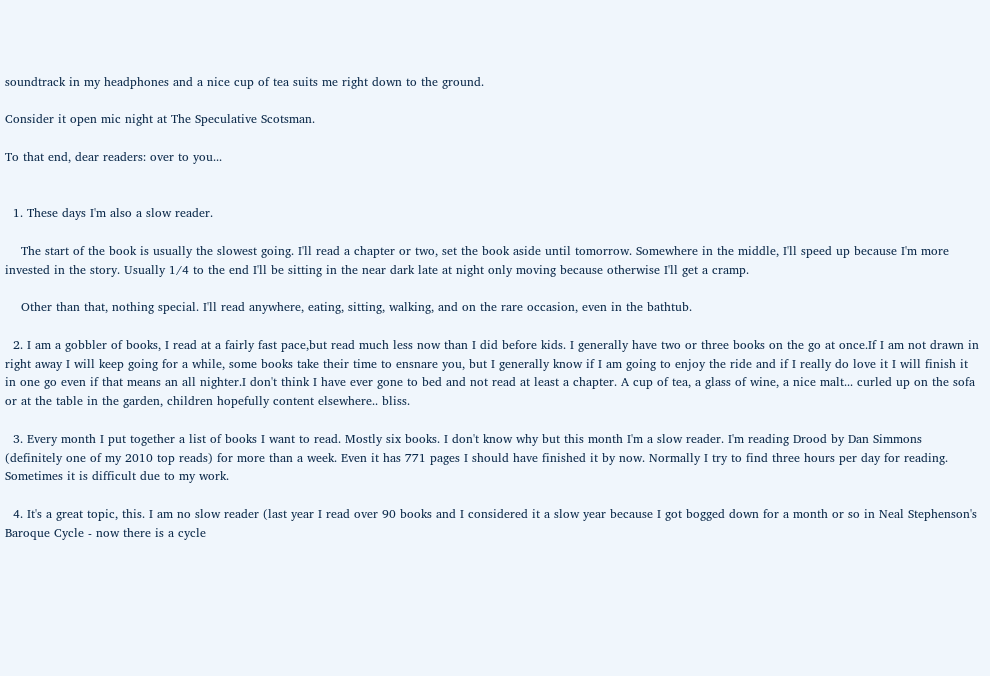soundtrack in my headphones and a nice cup of tea suits me right down to the ground.

Consider it open mic night at The Speculative Scotsman.

To that end, dear readers: over to you...


  1. These days I'm also a slow reader.

    The start of the book is usually the slowest going. I'll read a chapter or two, set the book aside until tomorrow. Somewhere in the middle, I'll speed up because I'm more invested in the story. Usually 1/4 to the end I'll be sitting in the near dark late at night only moving because otherwise I'll get a cramp.

    Other than that, nothing special. I'll read anywhere, eating, sitting, walking, and on the rare occasion, even in the bathtub.

  2. I am a gobbler of books, I read at a fairly fast pace,but read much less now than I did before kids. I generally have two or three books on the go at once.If I am not drawn in right away I will keep going for a while, some books take their time to ensnare you, but I generally know if I am going to enjoy the ride and if I really do love it I will finish it in one go even if that means an all nighter.I don't think I have ever gone to bed and not read at least a chapter. A cup of tea, a glass of wine, a nice malt... curled up on the sofa or at the table in the garden, children hopefully content elsewhere.. bliss.

  3. Every month I put together a list of books I want to read. Mostly six books. I don't know why but this month I'm a slow reader. I'm reading Drood by Dan Simmons (definitely one of my 2010 top reads) for more than a week. Even it has 771 pages I should have finished it by now. Normally I try to find three hours per day for reading. Sometimes it is difficult due to my work.

  4. It's a great topic, this. I am no slow reader (last year I read over 90 books and I considered it a slow year because I got bogged down for a month or so in Neal Stephenson's Baroque Cycle - now there is a cycle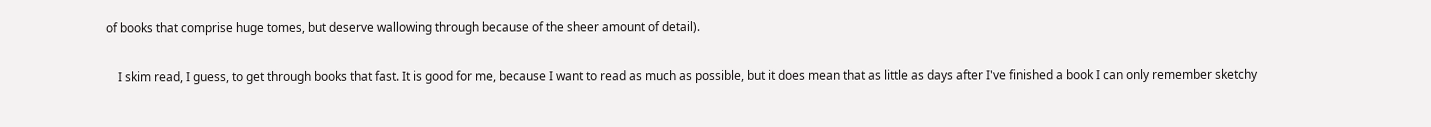of books that comprise huge tomes, but deserve wallowing through because of the sheer amount of detail).

    I skim read, I guess, to get through books that fast. It is good for me, because I want to read as much as possible, but it does mean that as little as days after I've finished a book I can only remember sketchy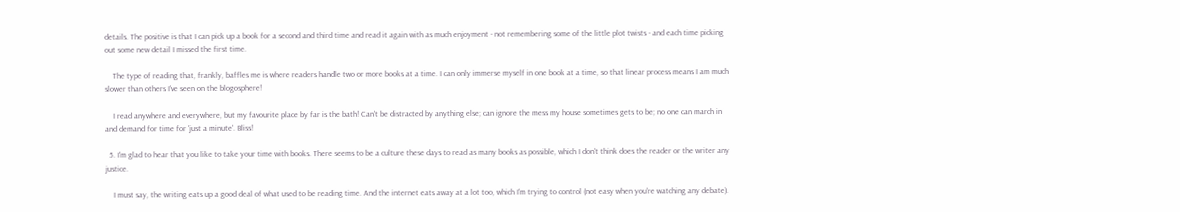details. The positive is that I can pick up a book for a second and third time and read it again with as much enjoyment - not remembering some of the little plot twists - and each time picking out some new detail I missed the first time.

    The type of reading that, frankly, baffles me is where readers handle two or more books at a time. I can only immerse myself in one book at a time, so that linear process means I am much slower than others I've seen on the blogosphere!

    I read anywhere and everywhere, but my favourite place by far is the bath! Can't be distracted by anything else; can ignore the mess my house sometimes gets to be; no one can march in and demand for time for 'just a minute'. Bliss!

  5. I'm glad to hear that you like to take your time with books. There seems to be a culture these days to read as many books as possible, which I don't think does the reader or the writer any justice.

    I must say, the writing eats up a good deal of what used to be reading time. And the internet eats away at a lot too, which I'm trying to control (not easy when you're watching any debate).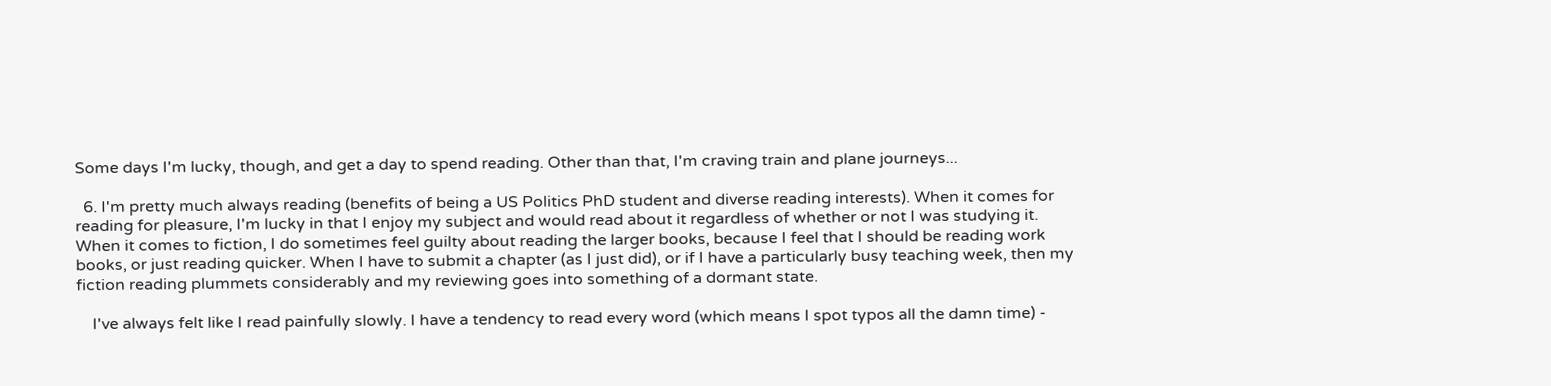Some days I'm lucky, though, and get a day to spend reading. Other than that, I'm craving train and plane journeys...

  6. I'm pretty much always reading (benefits of being a US Politics PhD student and diverse reading interests). When it comes for reading for pleasure, I'm lucky in that I enjoy my subject and would read about it regardless of whether or not I was studying it. When it comes to fiction, I do sometimes feel guilty about reading the larger books, because I feel that I should be reading work books, or just reading quicker. When I have to submit a chapter (as I just did), or if I have a particularly busy teaching week, then my fiction reading plummets considerably and my reviewing goes into something of a dormant state.

    I've always felt like I read painfully slowly. I have a tendency to read every word (which means I spot typos all the damn time) -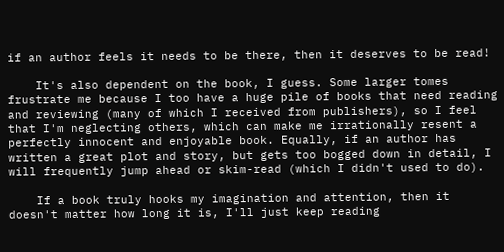if an author feels it needs to be there, then it deserves to be read!

    It's also dependent on the book, I guess. Some larger tomes frustrate me because I too have a huge pile of books that need reading and reviewing (many of which I received from publishers), so I feel that I'm neglecting others, which can make me irrationally resent a perfectly innocent and enjoyable book. Equally, if an author has written a great plot and story, but gets too bogged down in detail, I will frequently jump ahead or skim-read (which I didn't used to do).

    If a book truly hooks my imagination and attention, then it doesn't matter how long it is, I'll just keep reading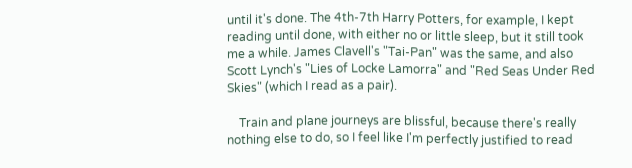until it's done. The 4th-7th Harry Potters, for example, I kept reading until done, with either no or little sleep, but it still took me a while. James Clavell's "Tai-Pan" was the same, and also Scott Lynch's "Lies of Locke Lamorra" and "Red Seas Under Red Skies" (which I read as a pair).

    Train and plane journeys are blissful, because there's really nothing else to do, so I feel like I'm perfectly justified to read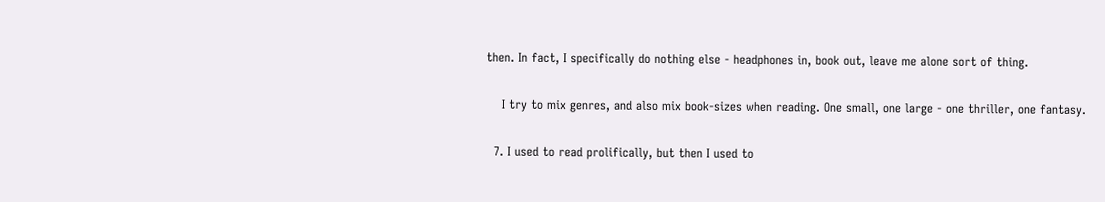then. In fact, I specifically do nothing else - headphones in, book out, leave me alone sort of thing.

    I try to mix genres, and also mix book-sizes when reading. One small, one large - one thriller, one fantasy.

  7. I used to read prolifically, but then I used to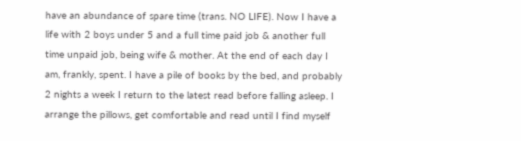have an abundance of spare time (trans. NO LIFE). Now I have a life with 2 boys under 5 and a full time paid job & another full time unpaid job, being wife & mother. At the end of each day I am, frankly, spent. I have a pile of books by the bed, and probably 2 nights a week I return to the latest read before falling asleep. I arrange the pillows, get comfortable and read until I find myself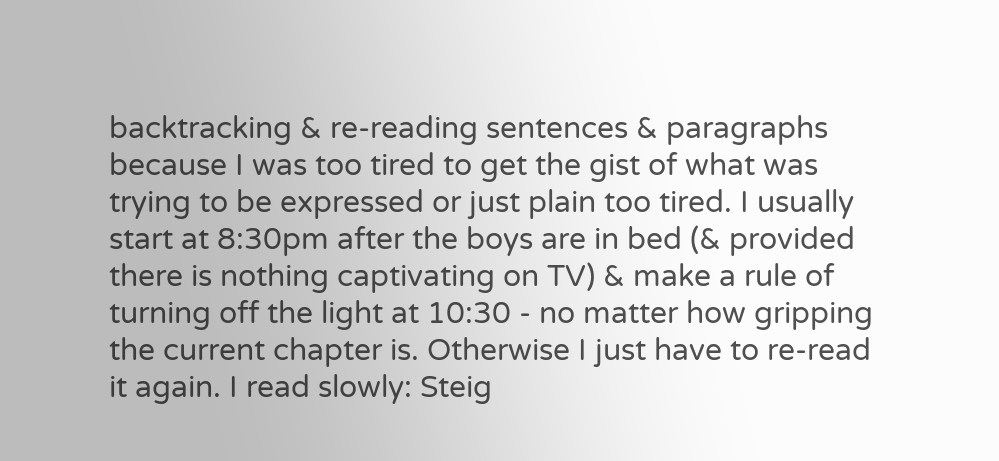backtracking & re-reading sentences & paragraphs because I was too tired to get the gist of what was trying to be expressed or just plain too tired. I usually start at 8:30pm after the boys are in bed (& provided there is nothing captivating on TV) & make a rule of turning off the light at 10:30 - no matter how gripping the current chapter is. Otherwise I just have to re-read it again. I read slowly: Steig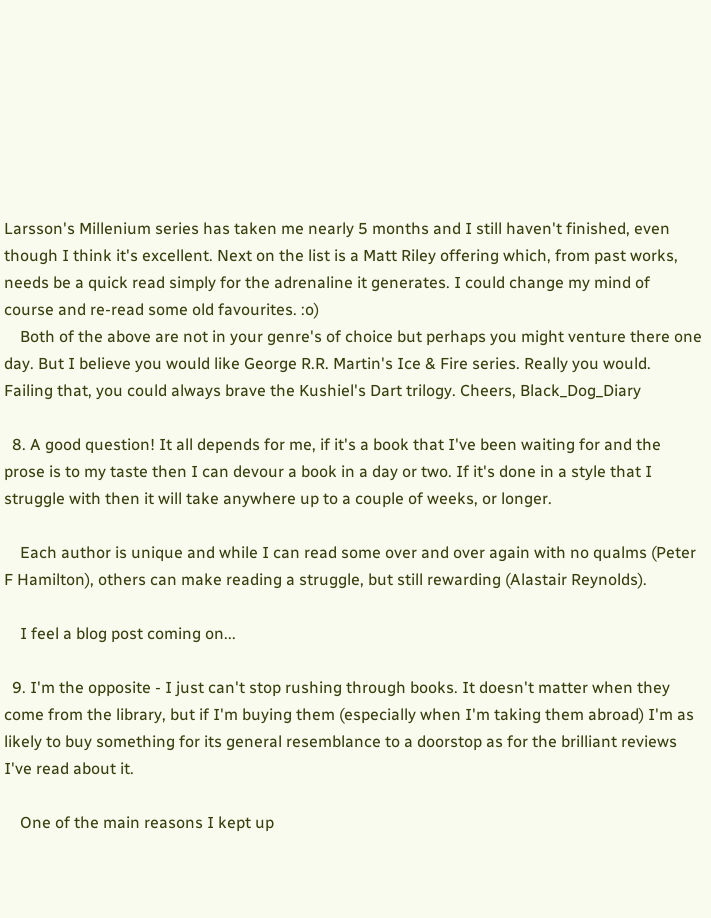Larsson's Millenium series has taken me nearly 5 months and I still haven't finished, even though I think it's excellent. Next on the list is a Matt Riley offering which, from past works, needs be a quick read simply for the adrenaline it generates. I could change my mind of course and re-read some old favourites. :o)
    Both of the above are not in your genre's of choice but perhaps you might venture there one day. But I believe you would like George R.R. Martin's Ice & Fire series. Really you would. Failing that, you could always brave the Kushiel's Dart trilogy. Cheers, Black_Dog_Diary

  8. A good question! It all depends for me, if it's a book that I've been waiting for and the prose is to my taste then I can devour a book in a day or two. If it's done in a style that I struggle with then it will take anywhere up to a couple of weeks, or longer.

    Each author is unique and while I can read some over and over again with no qualms (Peter F Hamilton), others can make reading a struggle, but still rewarding (Alastair Reynolds).

    I feel a blog post coming on...

  9. I'm the opposite - I just can't stop rushing through books. It doesn't matter when they come from the library, but if I'm buying them (especially when I'm taking them abroad) I'm as likely to buy something for its general resemblance to a doorstop as for the brilliant reviews I've read about it.

    One of the main reasons I kept up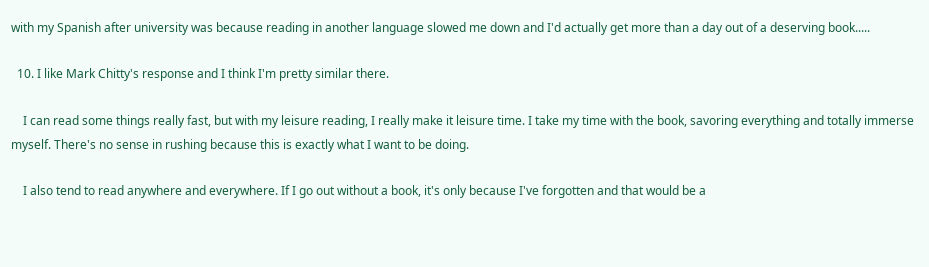with my Spanish after university was because reading in another language slowed me down and I'd actually get more than a day out of a deserving book.....

  10. I like Mark Chitty's response and I think I'm pretty similar there.

    I can read some things really fast, but with my leisure reading, I really make it leisure time. I take my time with the book, savoring everything and totally immerse myself. There's no sense in rushing because this is exactly what I want to be doing.

    I also tend to read anywhere and everywhere. If I go out without a book, it's only because I've forgotten and that would be a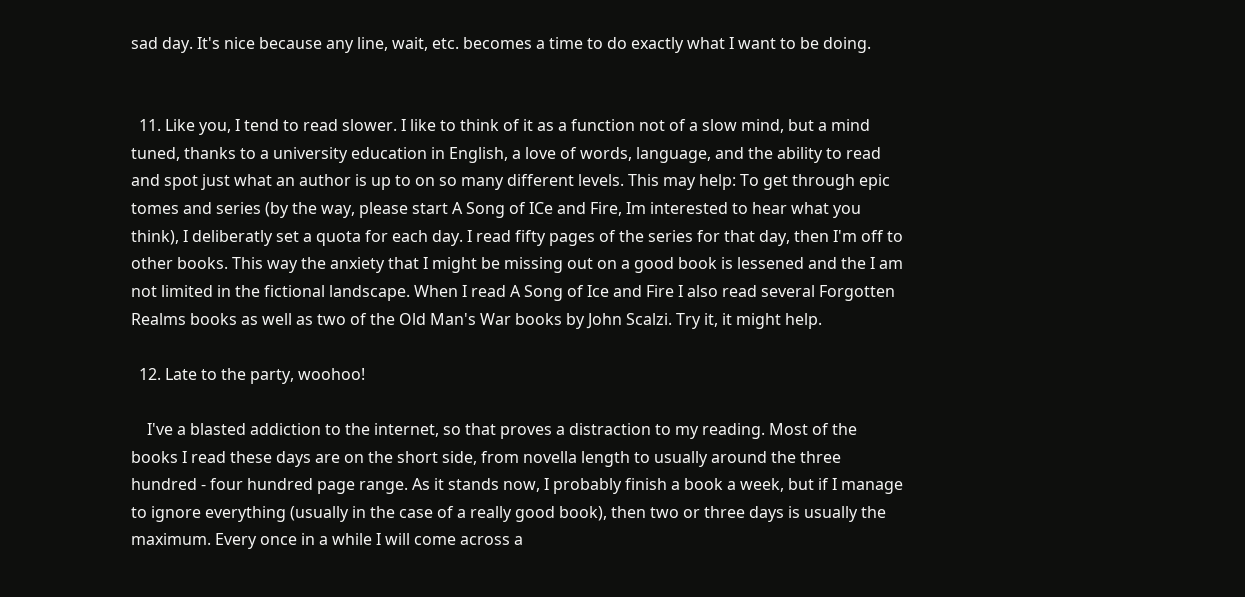sad day. It's nice because any line, wait, etc. becomes a time to do exactly what I want to be doing.


  11. Like you, I tend to read slower. I like to think of it as a function not of a slow mind, but a mind tuned, thanks to a university education in English, a love of words, language, and the ability to read and spot just what an author is up to on so many different levels. This may help: To get through epic tomes and series (by the way, please start A Song of ICe and Fire, Im interested to hear what you think), I deliberatly set a quota for each day. I read fifty pages of the series for that day, then I'm off to other books. This way the anxiety that I might be missing out on a good book is lessened and the I am not limited in the fictional landscape. When I read A Song of Ice and Fire I also read several Forgotten Realms books as well as two of the Old Man's War books by John Scalzi. Try it, it might help.

  12. Late to the party, woohoo!

    I've a blasted addiction to the internet, so that proves a distraction to my reading. Most of the books I read these days are on the short side, from novella length to usually around the three hundred - four hundred page range. As it stands now, I probably finish a book a week, but if I manage to ignore everything (usually in the case of a really good book), then two or three days is usually the maximum. Every once in a while I will come across a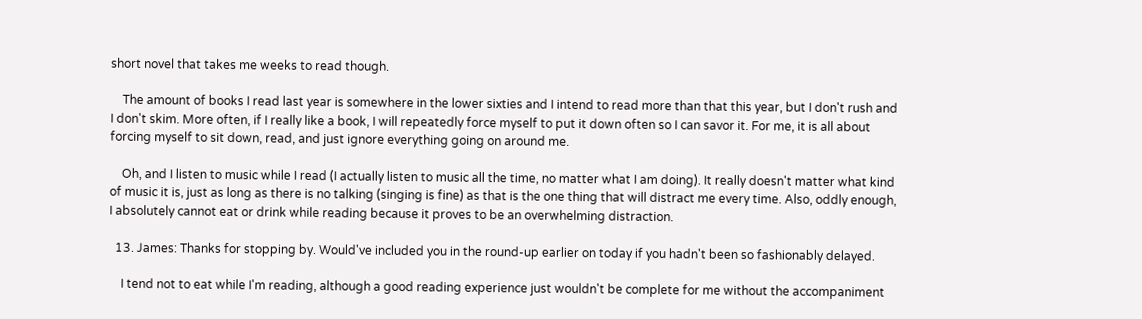short novel that takes me weeks to read though.

    The amount of books I read last year is somewhere in the lower sixties and I intend to read more than that this year, but I don't rush and I don't skim. More often, if I really like a book, I will repeatedly force myself to put it down often so I can savor it. For me, it is all about forcing myself to sit down, read, and just ignore everything going on around me.

    Oh, and I listen to music while I read (I actually listen to music all the time, no matter what I am doing). It really doesn't matter what kind of music it is, just as long as there is no talking (singing is fine) as that is the one thing that will distract me every time. Also, oddly enough, I absolutely cannot eat or drink while reading because it proves to be an overwhelming distraction.

  13. James: Thanks for stopping by. Would've included you in the round-up earlier on today if you hadn't been so fashionably delayed.

    I tend not to eat while I'm reading, although a good reading experience just wouldn't be complete for me without the accompaniment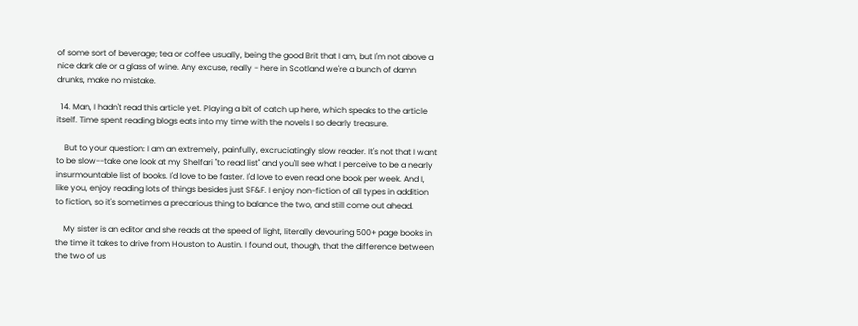of some sort of beverage; tea or coffee usually, being the good Brit that I am, but I'm not above a nice dark ale or a glass of wine. Any excuse, really - here in Scotland we're a bunch of damn drunks, make no mistake.

  14. Man, I hadn't read this article yet. Playing a bit of catch up here, which speaks to the article itself. Time spent reading blogs eats into my time with the novels I so dearly treasure.

    But to your question: I am an extremely, painfully, excruciatingly slow reader. It's not that I want to be slow--take one look at my Shelfari "to read list" and you'll see what I perceive to be a nearly insurmountable list of books. I'd love to be faster. I'd love to even read one book per week. And I, like you, enjoy reading lots of things besides just SF&F. I enjoy non-fiction of all types in addition to fiction, so it's sometimes a precarious thing to balance the two, and still come out ahead.

    My sister is an editor and she reads at the speed of light, literally devouring 500+ page books in the time it takes to drive from Houston to Austin. I found out, though, that the difference between the two of us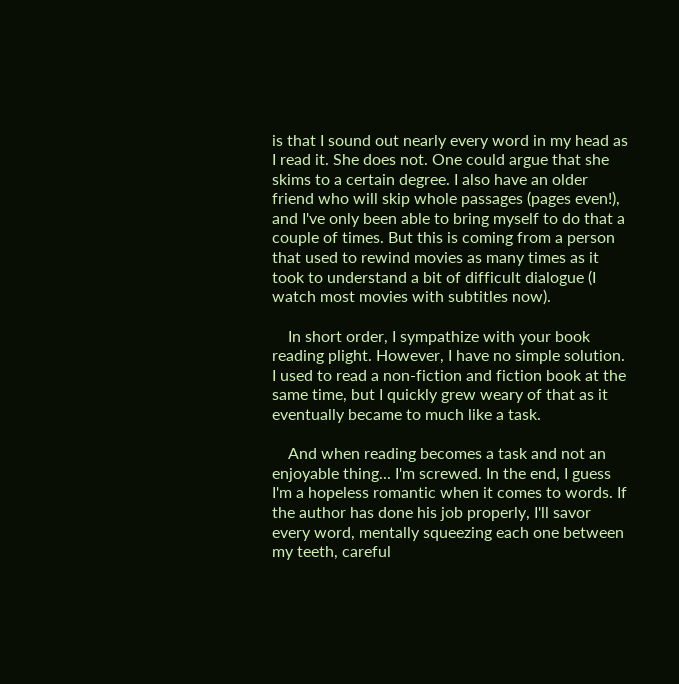is that I sound out nearly every word in my head as I read it. She does not. One could argue that she skims to a certain degree. I also have an older friend who will skip whole passages (pages even!), and I've only been able to bring myself to do that a couple of times. But this is coming from a person that used to rewind movies as many times as it took to understand a bit of difficult dialogue (I watch most movies with subtitles now).

    In short order, I sympathize with your book reading plight. However, I have no simple solution. I used to read a non-fiction and fiction book at the same time, but I quickly grew weary of that as it eventually became to much like a task.

    And when reading becomes a task and not an enjoyable thing... I'm screwed. In the end, I guess I'm a hopeless romantic when it comes to words. If the author has done his job properly, I'll savor every word, mentally squeezing each one between my teeth, careful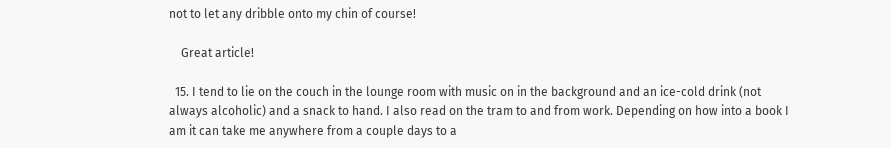not to let any dribble onto my chin of course!

    Great article!

  15. I tend to lie on the couch in the lounge room with music on in the background and an ice-cold drink (not always alcoholic) and a snack to hand. I also read on the tram to and from work. Depending on how into a book I am it can take me anywhere from a couple days to a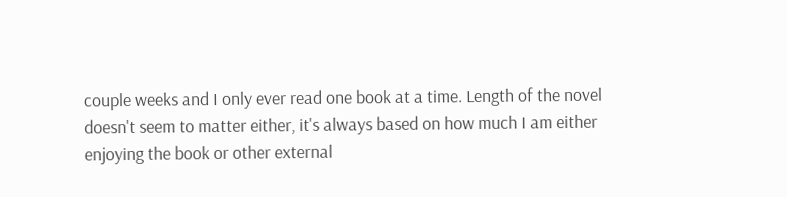couple weeks and I only ever read one book at a time. Length of the novel doesn't seem to matter either, it's always based on how much I am either enjoying the book or other external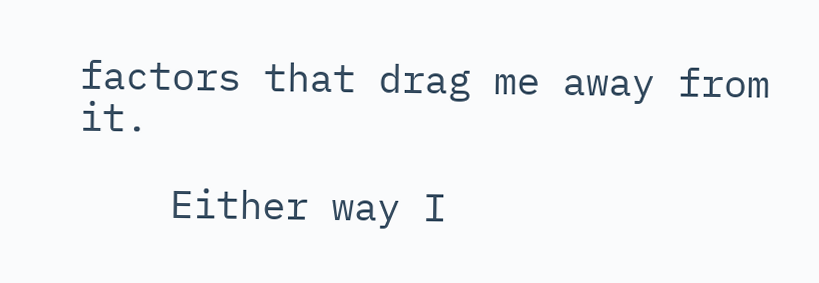factors that drag me away from it.

    Either way I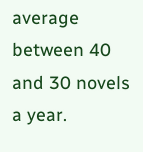average between 40 and 30 novels a year.